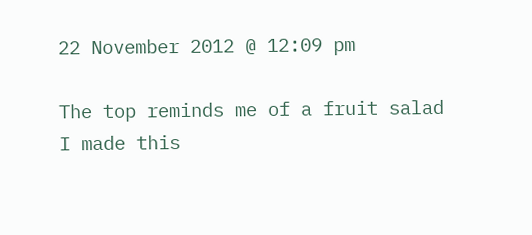22 November 2012 @ 12:09 pm

The top reminds me of a fruit salad I made this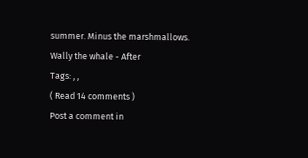summer. Minus the marshmallows.
Wally the whale - After
Tags: , ,
( Read 14 comments )
Post a comment in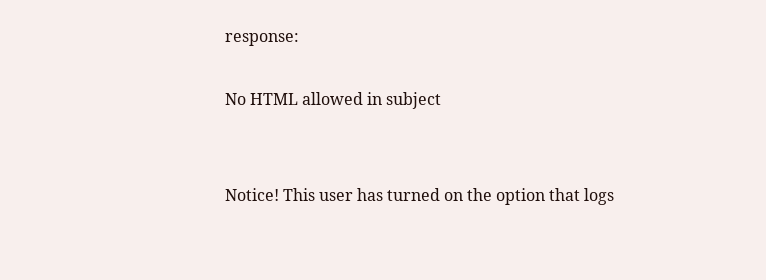response:

No HTML allowed in subject


Notice! This user has turned on the option that logs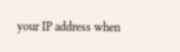your IP address when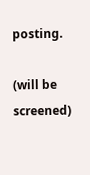posting.

(will be screened)